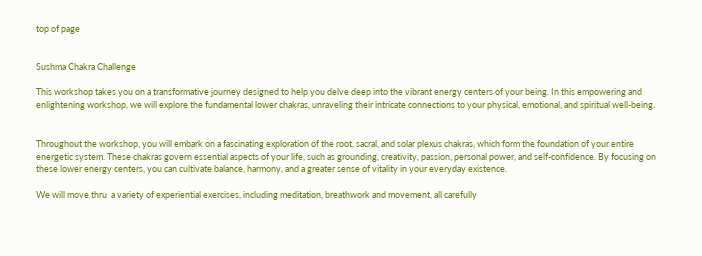top of page


Sushma Chakra Challenge

This workshop takes you on a transformative journey designed to help you delve deep into the vibrant energy centers of your being. In this empowering and enlightening workshop, we will explore the fundamental lower chakras, unraveling their intricate connections to your physical, emotional, and spiritual well-being.


Throughout the workshop, you will embark on a fascinating exploration of the root, sacral, and solar plexus chakras, which form the foundation of your entire energetic system. These chakras govern essential aspects of your life, such as grounding, creativity, passion, personal power, and self-confidence. By focusing on these lower energy centers, you can cultivate balance, harmony, and a greater sense of vitality in your everyday existence.

We will move thru  a variety of experiential exercises, including meditation, breathwork and movement, all carefully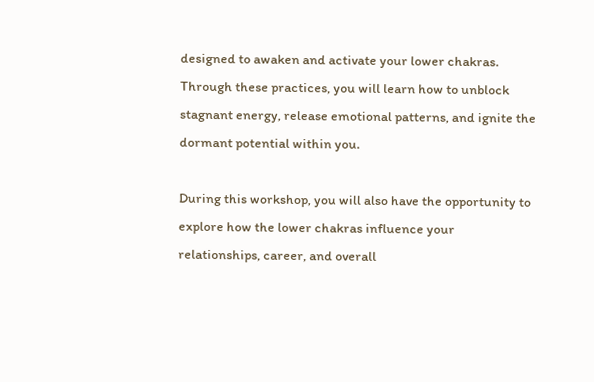designed to awaken and activate your lower chakras. Through these practices, you will learn how to unblock stagnant energy, release emotional patterns, and ignite the dormant potential within you.

During this workshop, you will also have the opportunity to explore how the lower chakras influence your relationships, career, and overall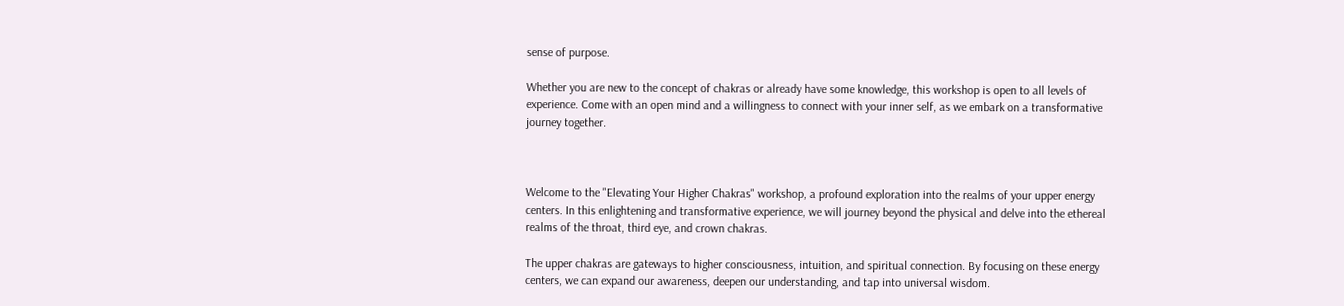sense of purpose.

Whether you are new to the concept of chakras or already have some knowledge, this workshop is open to all levels of experience. Come with an open mind and a willingness to connect with your inner self, as we embark on a transformative journey together.



Welcome to the "Elevating Your Higher Chakras" workshop, a profound exploration into the realms of your upper energy centers. In this enlightening and transformative experience, we will journey beyond the physical and delve into the ethereal realms of the throat, third eye, and crown chakras.

The upper chakras are gateways to higher consciousness, intuition, and spiritual connection. By focusing on these energy centers, we can expand our awareness, deepen our understanding, and tap into universal wisdom.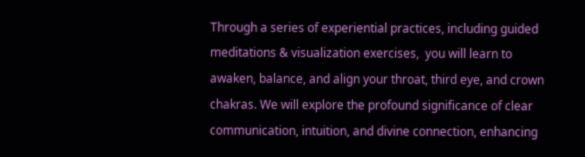Through a series of experiential practices, including guided meditations & visualization exercises,  you will learn to awaken, balance, and align your throat, third eye, and crown chakras. We will explore the profound significance of clear communication, intuition, and divine connection, enhancing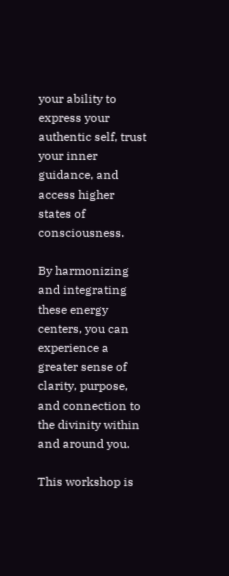your ability to express your authentic self, trust your inner guidance, and access higher states of consciousness.

By harmonizing and integrating these energy centers, you can experience a greater sense of clarity, purpose, and connection to the divinity within and around you.

This workshop is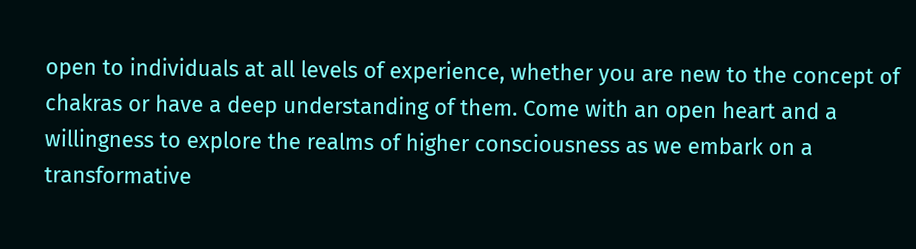open to individuals at all levels of experience, whether you are new to the concept of chakras or have a deep understanding of them. Come with an open heart and a willingness to explore the realms of higher consciousness as we embark on a transformative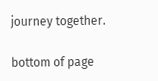journey together.

bottom of page